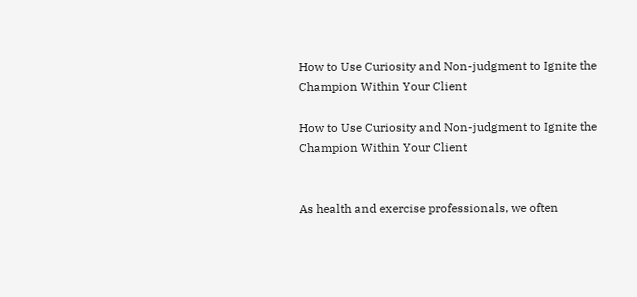How to Use Curiosity and Non-judgment to Ignite the Champion Within Your Client

How to Use Curiosity and Non-judgment to Ignite the Champion Within Your Client


As health and exercise professionals, we often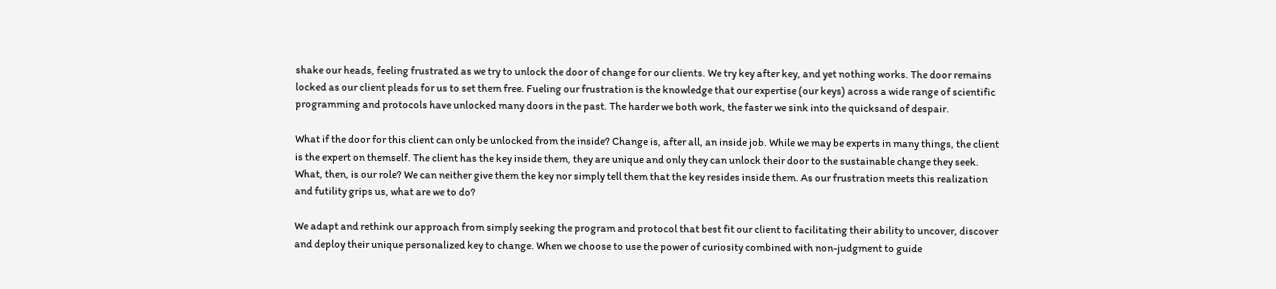shake our heads, feeling frustrated as we try to unlock the door of change for our clients. We try key after key, and yet nothing works. The door remains locked as our client pleads for us to set them free. Fueling our frustration is the knowledge that our expertise (our keys) across a wide range of scientific programming and protocols have unlocked many doors in the past. The harder we both work, the faster we sink into the quicksand of despair.

What if the door for this client can only be unlocked from the inside? Change is, after all, an inside job. While we may be experts in many things, the client is the expert on themself. The client has the key inside them, they are unique and only they can unlock their door to the sustainable change they seek. What, then, is our role? We can neither give them the key nor simply tell them that the key resides inside them. As our frustration meets this realization and futility grips us, what are we to do?

We adapt and rethink our approach from simply seeking the program and protocol that best fit our client to facilitating their ability to uncover, discover and deploy their unique personalized key to change. When we choose to use the power of curiosity combined with non-judgment to guide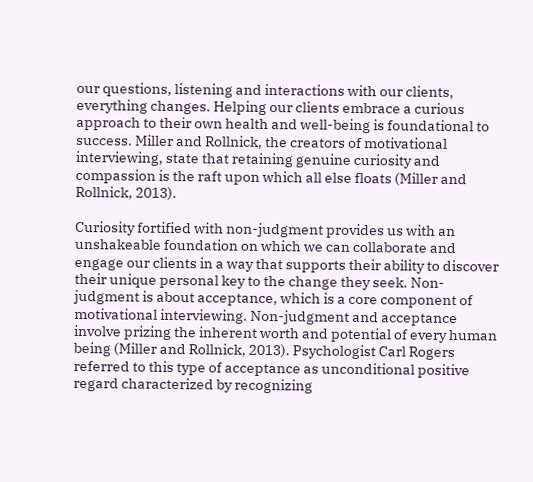our questions, listening and interactions with our clients, everything changes. Helping our clients embrace a curious approach to their own health and well-being is foundational to success. Miller and Rollnick, the creators of motivational interviewing, state that retaining genuine curiosity and compassion is the raft upon which all else floats (Miller and Rollnick, 2013).

Curiosity fortified with non-judgment provides us with an unshakeable foundation on which we can collaborate and engage our clients in a way that supports their ability to discover their unique personal key to the change they seek. Non-judgment is about acceptance, which is a core component of motivational interviewing. Non-judgment and acceptance involve prizing the inherent worth and potential of every human being (Miller and Rollnick, 2013). Psychologist Carl Rogers referred to this type of acceptance as unconditional positive regard characterized by recognizing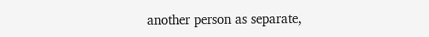another person as separate,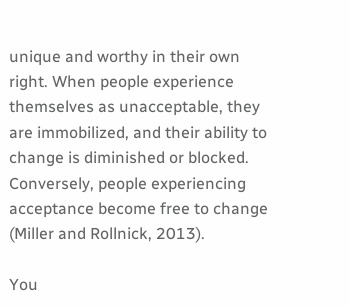unique and worthy in their own right. When people experience themselves as unacceptable, they are immobilized, and their ability to change is diminished or blocked. Conversely, people experiencing acceptance become free to change (Miller and Rollnick, 2013).

You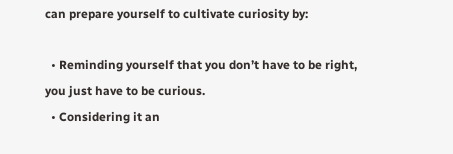can prepare yourself to cultivate curiosity by:

  • Reminding yourself that you don’t have to be right, you just have to be curious.
  • Considering it an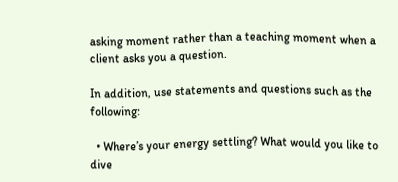asking moment rather than a teaching moment when a client asks you a question.

In addition, use statements and questions such as the following:

  • Where’s your energy settling? What would you like to dive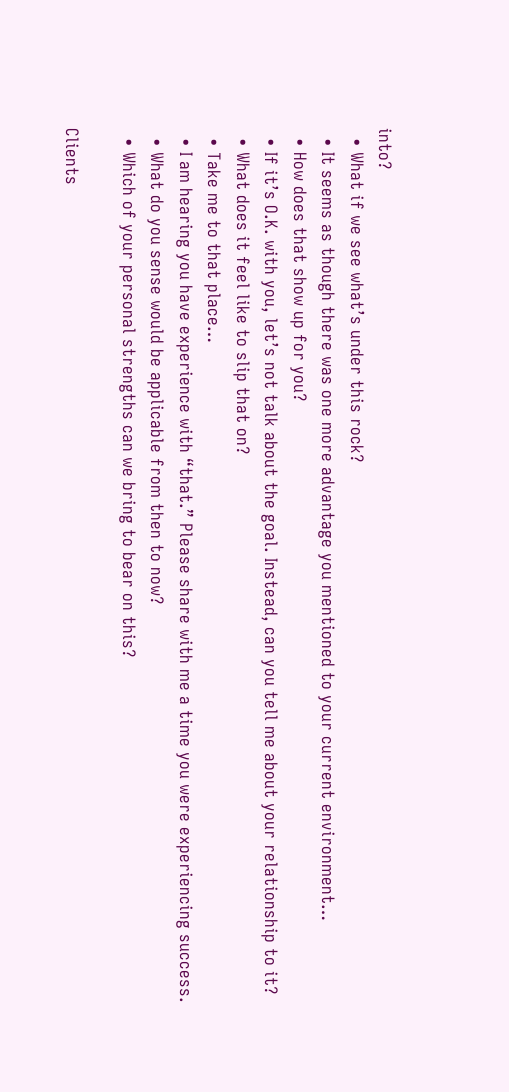into?
  • What if we see what’s under this rock?
  • It seems as though there was one more advantage you mentioned to your current environment…
  • How does that show up for you?
  • If it’s O.K. with you, let’s not talk about the goal. Instead, can you tell me about your relationship to it?
  • What does it feel like to slip that on?
  • Take me to that place…
  • I am hearing you have experience with “that.” Please share with me a time you were experiencing success.
  • What do you sense would be applicable from then to now?
  • Which of your personal strengths can we bring to bear on this?

Clients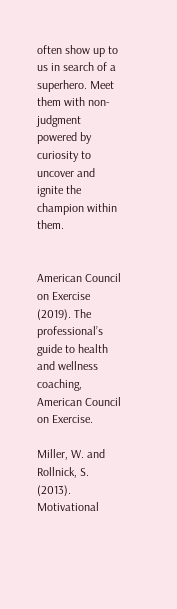often show up to us in search of a superhero. Meet them with non-judgment powered by curiosity to uncover and ignite the champion within them.


American Council on Exercise (2019). The professional’s guide to health and wellness coaching, American Council on Exercise.

Miller, W. and Rollnick, S. (2013). Motivational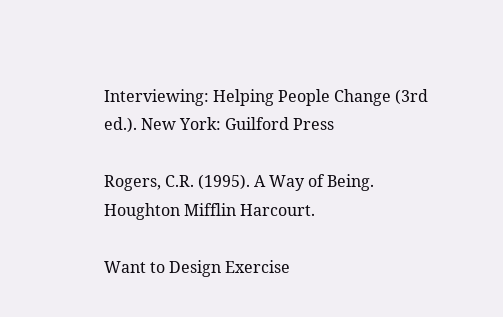Interviewing: Helping People Change (3rd ed.). New York: Guilford Press

Rogers, C.R. (1995). A Way of Being. Houghton Mifflin Harcourt.

Want to Design Exercise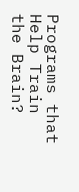Programs that Help Train the Brain?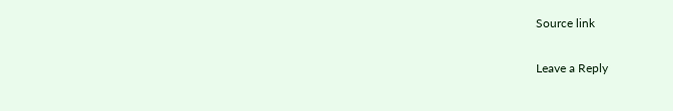Source link

Leave a Reply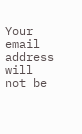Your email address will not be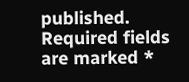published. Required fields are marked *